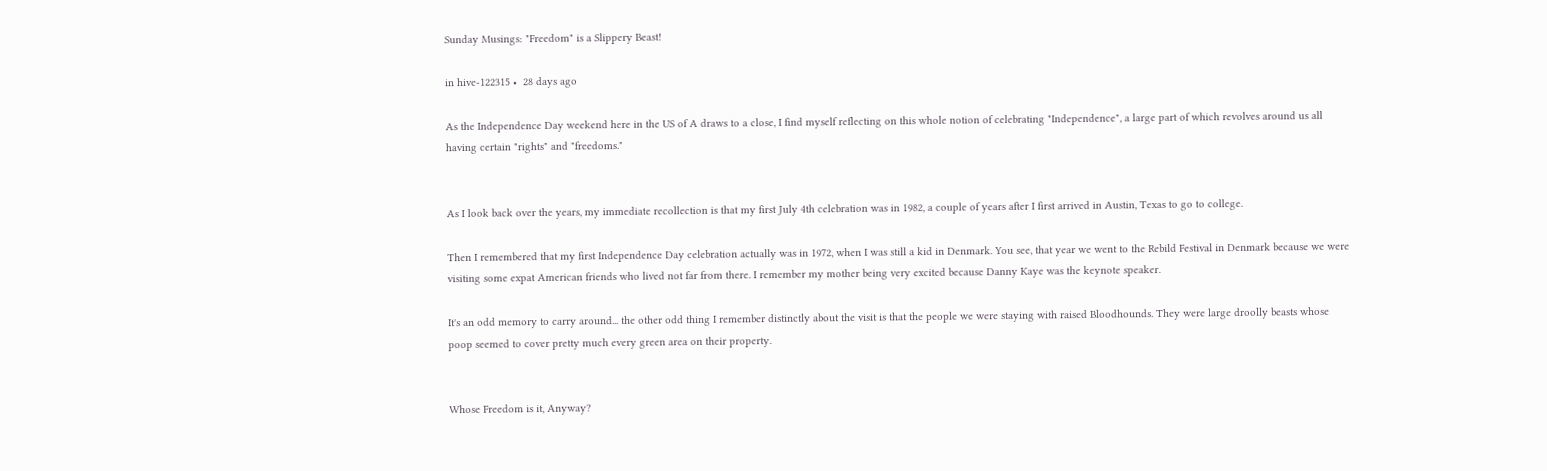Sunday Musings: "Freedom" is a Slippery Beast!

in hive-122315 •  28 days ago

As the Independence Day weekend here in the US of A draws to a close, I find myself reflecting on this whole notion of celebrating "Independence", a large part of which revolves around us all having certain "rights" and "freedoms."


As I look back over the years, my immediate recollection is that my first July 4th celebration was in 1982, a couple of years after I first arrived in Austin, Texas to go to college.

Then I remembered that my first Independence Day celebration actually was in 1972, when I was still a kid in Denmark. You see, that year we went to the Rebild Festival in Denmark because we were visiting some expat American friends who lived not far from there. I remember my mother being very excited because Danny Kaye was the keynote speaker.

It's an odd memory to carry around... the other odd thing I remember distinctly about the visit is that the people we were staying with raised Bloodhounds. They were large droolly beasts whose poop seemed to cover pretty much every green area on their property.


Whose Freedom is it, Anyway?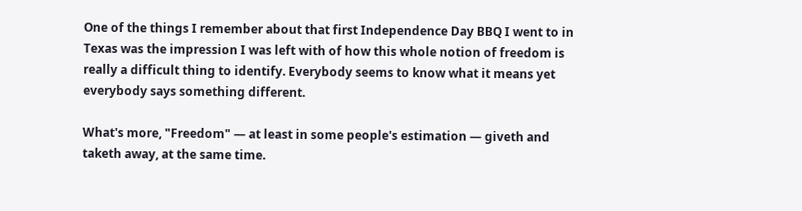One of the things I remember about that first Independence Day BBQ I went to in Texas was the impression I was left with of how this whole notion of freedom is really a difficult thing to identify. Everybody seems to know what it means yet everybody says something different.

What's more, "Freedom" — at least in some people's estimation — giveth and taketh away, at the same time.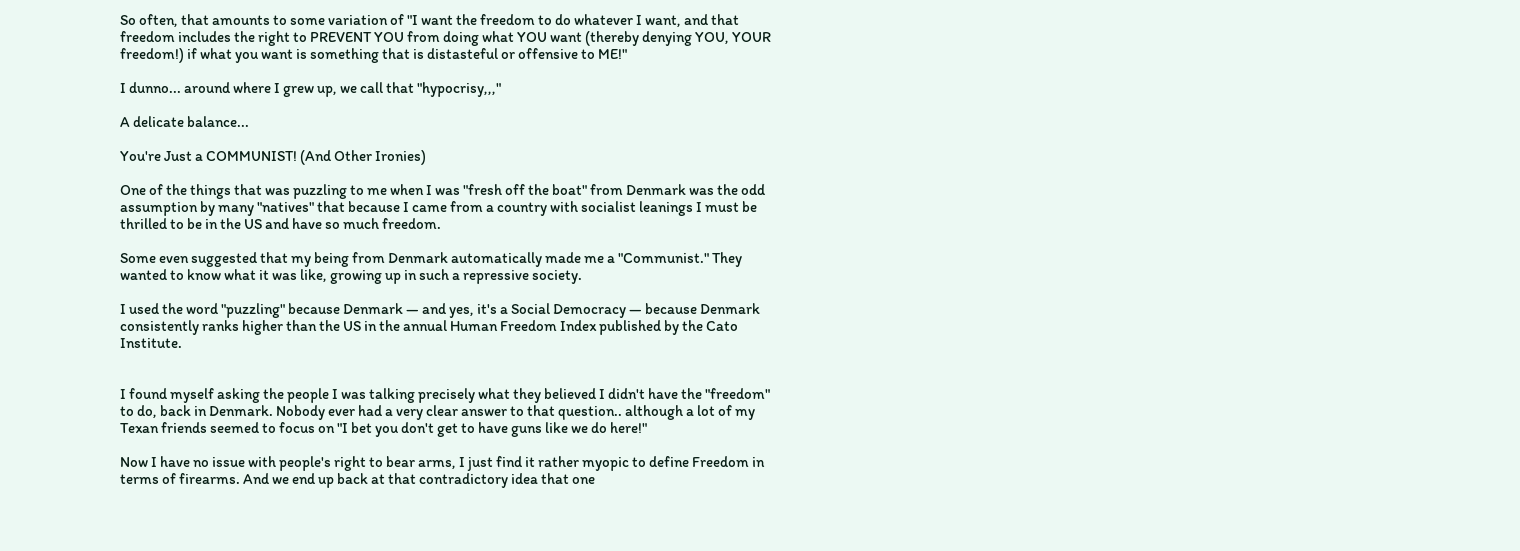So often, that amounts to some variation of "I want the freedom to do whatever I want, and that freedom includes the right to PREVENT YOU from doing what YOU want (thereby denying YOU, YOUR freedom!) if what you want is something that is distasteful or offensive to ME!"

I dunno... around where I grew up, we call that "hypocrisy,,,"

A delicate balance...

You're Just a COMMUNIST! (And Other Ironies)

One of the things that was puzzling to me when I was "fresh off the boat" from Denmark was the odd assumption by many "natives" that because I came from a country with socialist leanings I must be thrilled to be in the US and have so much freedom.

Some even suggested that my being from Denmark automatically made me a "Communist." They wanted to know what it was like, growing up in such a repressive society.

I used the word "puzzling" because Denmark — and yes, it's a Social Democracy — because Denmark consistently ranks higher than the US in the annual Human Freedom Index published by the Cato Institute.


I found myself asking the people I was talking precisely what they believed I didn't have the "freedom" to do, back in Denmark. Nobody ever had a very clear answer to that question.. although a lot of my Texan friends seemed to focus on "I bet you don't get to have guns like we do here!"

Now I have no issue with people's right to bear arms, I just find it rather myopic to define Freedom in terms of firearms. And we end up back at that contradictory idea that one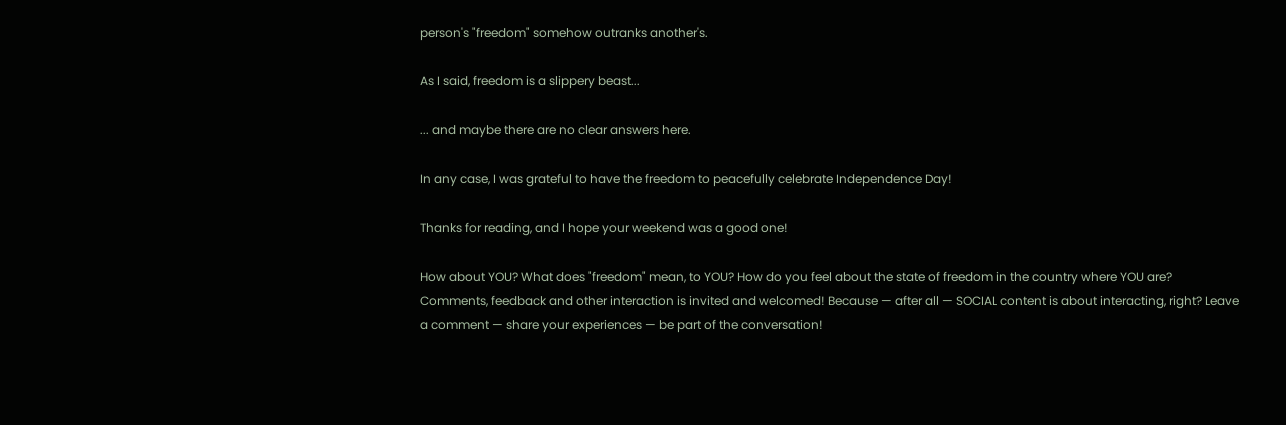person's "freedom" somehow outranks another's.

As I said, freedom is a slippery beast...

... and maybe there are no clear answers here.

In any case, I was grateful to have the freedom to peacefully celebrate Independence Day!

Thanks for reading, and I hope your weekend was a good one!

How about YOU? What does "freedom" mean, to YOU? How do you feel about the state of freedom in the country where YOU are? Comments, feedback and other interaction is invited and welcomed! Because — after all — SOCIAL content is about interacting, right? Leave a comment — share your experiences — be part of the conversation!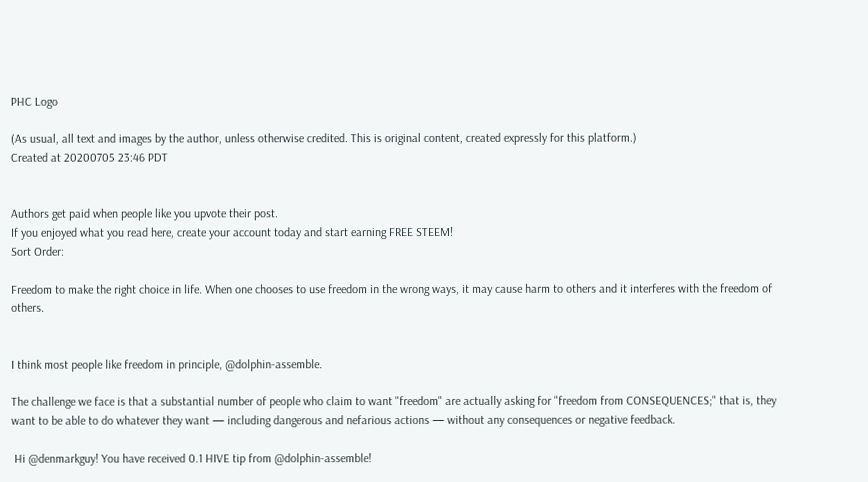PHC Logo

(As usual, all text and images by the author, unless otherwise credited. This is original content, created expressly for this platform.)
Created at 20200705 23:46 PDT


Authors get paid when people like you upvote their post.
If you enjoyed what you read here, create your account today and start earning FREE STEEM!
Sort Order:

Freedom to make the right choice in life. When one chooses to use freedom in the wrong ways, it may cause harm to others and it interferes with the freedom of others.


I think most people like freedom in principle, @dolphin-assemble.

The challenge we face is that a substantial number of people who claim to want "freedom" are actually asking for "freedom from CONSEQUENCES;" that is, they want to be able to do whatever they want — including dangerous and nefarious actions — without any consequences or negative feedback.

 Hi @denmarkguy! You have received 0.1 HIVE tip from @dolphin-assemble!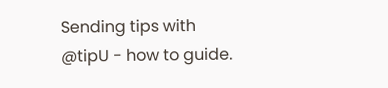Sending tips with @tipU - how to guide.